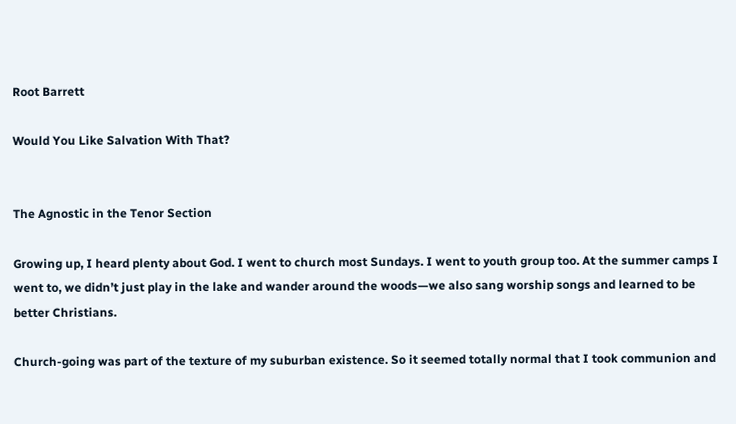Root Barrett

Would You Like Salvation With That?


The Agnostic in the Tenor Section

Growing up, I heard plenty about God. I went to church most Sundays. I went to youth group too. At the summer camps I went to, we didn’t just play in the lake and wander around the woods—we also sang worship songs and learned to be better Christians.

Church-going was part of the texture of my suburban existence. So it seemed totally normal that I took communion and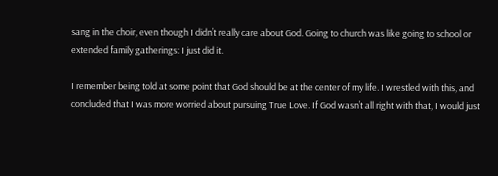sang in the choir, even though I didn’t really care about God. Going to church was like going to school or extended family gatherings: I just did it.

I remember being told at some point that God should be at the center of my life. I wrestled with this, and concluded that I was more worried about pursuing True Love. If God wasn’t all right with that, I would just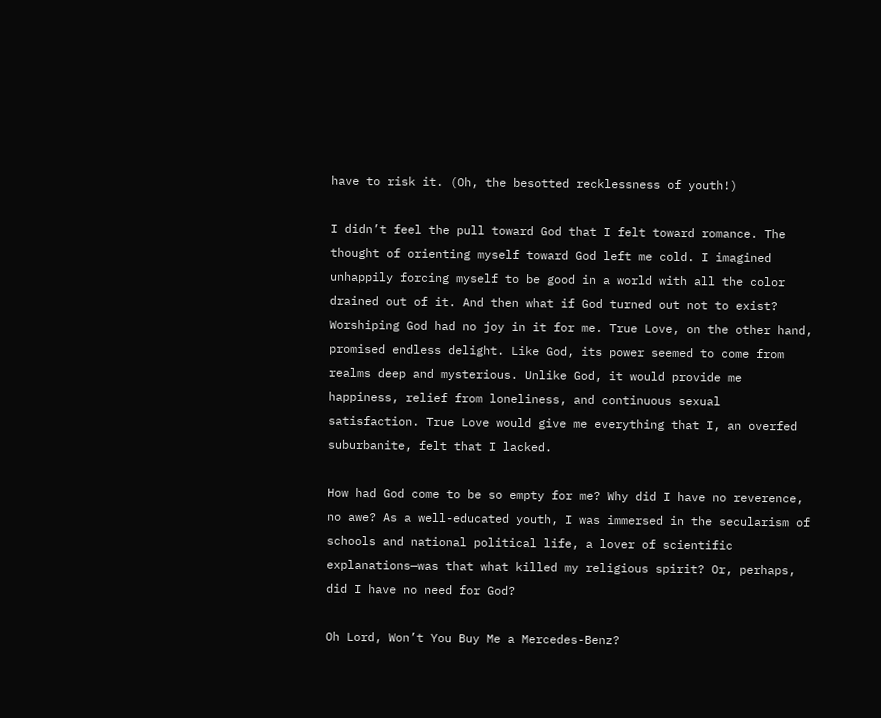have to risk it. (Oh, the besotted recklessness of youth!)

I didn’t feel the pull toward God that I felt toward romance. The thought of orienting myself toward God left me cold. I imagined unhappily forcing myself to be good in a world with all the color drained out of it. And then what if God turned out not to exist? Worshiping God had no joy in it for me. True Love, on the other hand, promised endless delight. Like God, its power seemed to come from realms deep and mysterious. Unlike God, it would provide me happiness, relief from loneliness, and continuous sexual satisfaction. True Love would give me everything that I, an overfed suburbanite, felt that I lacked.

How had God come to be so empty for me? Why did I have no reverence, no awe? As a well-educated youth, I was immersed in the secularism of schools and national political life, a lover of scientific explanations—was that what killed my religious spirit? Or, perhaps, did I have no need for God?

Oh Lord, Won’t You Buy Me a Mercedes-Benz?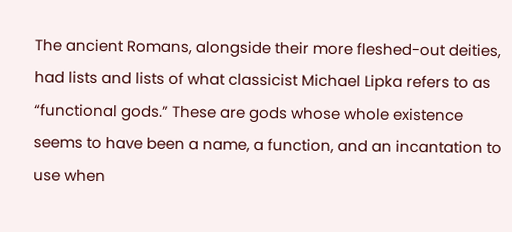The ancient Romans, alongside their more fleshed-out deities, had lists and lists of what classicist Michael Lipka refers to as “functional gods.” These are gods whose whole existence seems to have been a name, a function, and an incantation to use when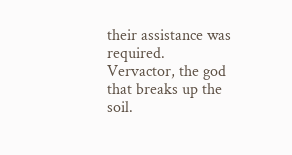their assistance was required. Vervactor, the god that breaks up the soil.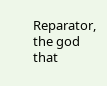Reparator, the god that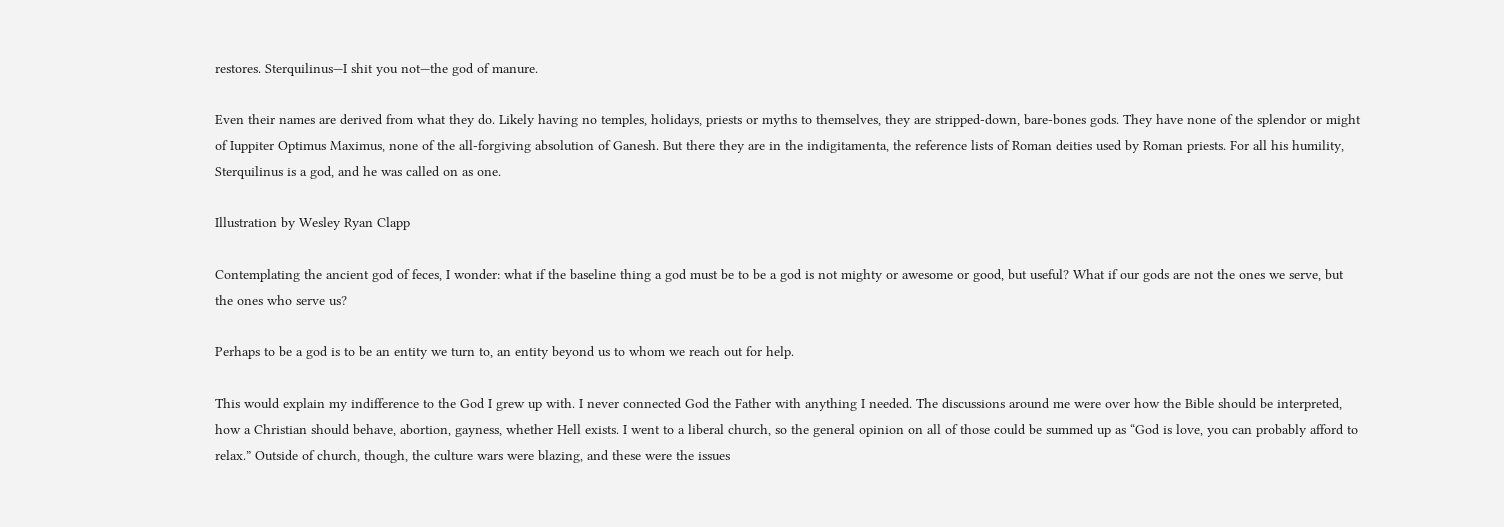restores. Sterquilinus—I shit you not—the god of manure.

Even their names are derived from what they do. Likely having no temples, holidays, priests or myths to themselves, they are stripped-down, bare-bones gods. They have none of the splendor or might of Iuppiter Optimus Maximus, none of the all-forgiving absolution of Ganesh. But there they are in the indigitamenta, the reference lists of Roman deities used by Roman priests. For all his humility, Sterquilinus is a god, and he was called on as one.

Illustration by Wesley Ryan Clapp

Contemplating the ancient god of feces, I wonder: what if the baseline thing a god must be to be a god is not mighty or awesome or good, but useful? What if our gods are not the ones we serve, but the ones who serve us?

Perhaps to be a god is to be an entity we turn to, an entity beyond us to whom we reach out for help.

This would explain my indifference to the God I grew up with. I never connected God the Father with anything I needed. The discussions around me were over how the Bible should be interpreted, how a Christian should behave, abortion, gayness, whether Hell exists. I went to a liberal church, so the general opinion on all of those could be summed up as “God is love, you can probably afford to relax.” Outside of church, though, the culture wars were blazing, and these were the issues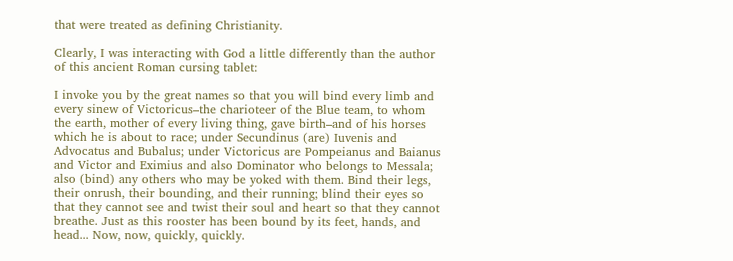that were treated as defining Christianity.

Clearly, I was interacting with God a little differently than the author of this ancient Roman cursing tablet:

I invoke you by the great names so that you will bind every limb and every sinew of Victoricus–the charioteer of the Blue team, to whom the earth, mother of every living thing, gave birth–and of his horses which he is about to race; under Secundinus (are) Iuvenis and Advocatus and Bubalus; under Victoricus are Pompeianus and Baianus and Victor and Eximius and also Dominator who belongs to Messala; also (bind) any others who may be yoked with them. Bind their legs, their onrush, their bounding, and their running; blind their eyes so that they cannot see and twist their soul and heart so that they cannot breathe. Just as this rooster has been bound by its feet, hands, and head... Now, now, quickly, quickly.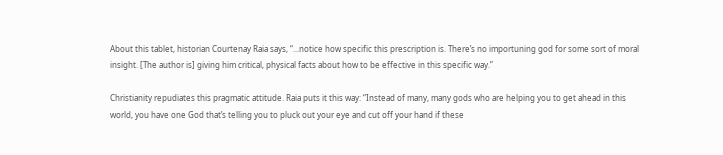About this tablet, historian Courtenay Raia says, “...notice how specific this prescription is. There’s no importuning god for some sort of moral insight. [The author is] giving him critical, physical facts about how to be effective in this specific way.”

Christianity repudiates this pragmatic attitude. Raia puts it this way: “Instead of many, many gods who are helping you to get ahead in this world, you have one God that’s telling you to pluck out your eye and cut off your hand if these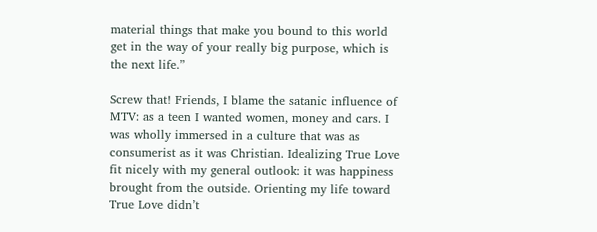material things that make you bound to this world get in the way of your really big purpose, which is the next life.”

Screw that! Friends, I blame the satanic influence of MTV: as a teen I wanted women, money and cars. I was wholly immersed in a culture that was as consumerist as it was Christian. Idealizing True Love fit nicely with my general outlook: it was happiness brought from the outside. Orienting my life toward True Love didn’t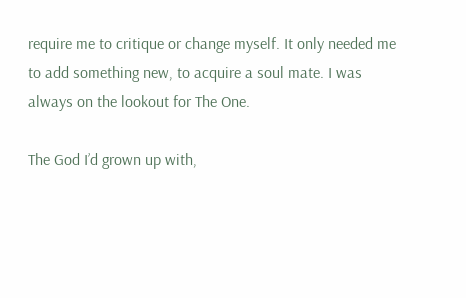require me to critique or change myself. It only needed me to add something new, to acquire a soul mate. I was always on the lookout for The One.

The God I’d grown up with,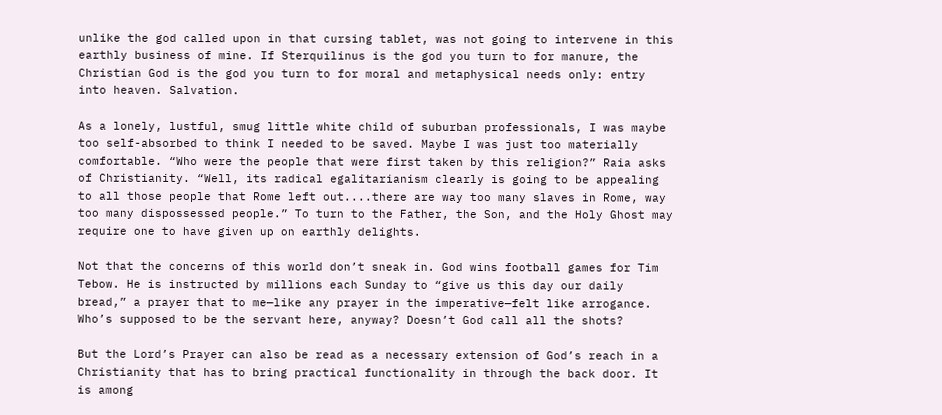unlike the god called upon in that cursing tablet, was not going to intervene in this earthly business of mine. If Sterquilinus is the god you turn to for manure, the Christian God is the god you turn to for moral and metaphysical needs only: entry into heaven. Salvation.

As a lonely, lustful, smug little white child of suburban professionals, I was maybe too self-absorbed to think I needed to be saved. Maybe I was just too materially comfortable. “Who were the people that were first taken by this religion?” Raia asks of Christianity. “Well, its radical egalitarianism clearly is going to be appealing to all those people that Rome left out....there are way too many slaves in Rome, way too many dispossessed people.” To turn to the Father, the Son, and the Holy Ghost may require one to have given up on earthly delights.

Not that the concerns of this world don’t sneak in. God wins football games for Tim Tebow. He is instructed by millions each Sunday to “give us this day our daily bread,” a prayer that to me—like any prayer in the imperative—felt like arrogance. Who’s supposed to be the servant here, anyway? Doesn’t God call all the shots?

But the Lord’s Prayer can also be read as a necessary extension of God’s reach in a Christianity that has to bring practical functionality in through the back door. It is among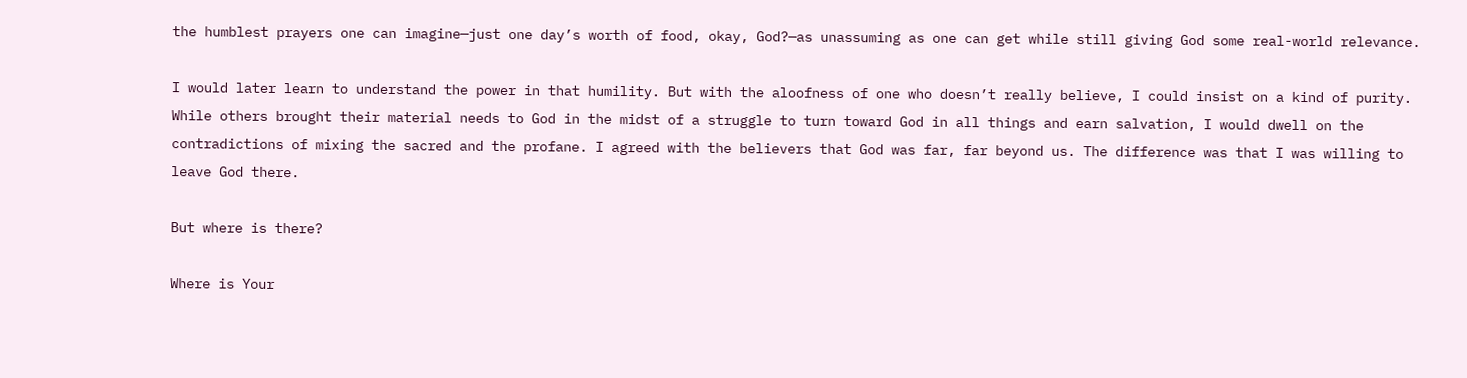the humblest prayers one can imagine—just one day’s worth of food, okay, God?—as unassuming as one can get while still giving God some real-world relevance.

I would later learn to understand the power in that humility. But with the aloofness of one who doesn’t really believe, I could insist on a kind of purity. While others brought their material needs to God in the midst of a struggle to turn toward God in all things and earn salvation, I would dwell on the contradictions of mixing the sacred and the profane. I agreed with the believers that God was far, far beyond us. The difference was that I was willing to leave God there.

But where is there?

Where is Your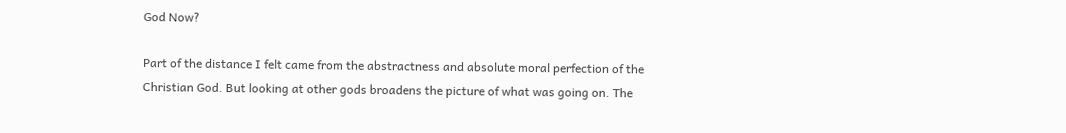God Now?

Part of the distance I felt came from the abstractness and absolute moral perfection of the Christian God. But looking at other gods broadens the picture of what was going on. The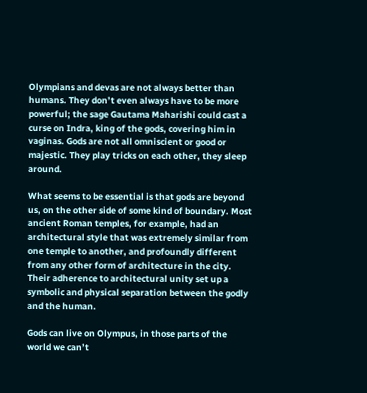Olympians and devas are not always better than humans. They don’t even always have to be more powerful; the sage Gautama Maharishi could cast a curse on Indra, king of the gods, covering him in vaginas. Gods are not all omniscient or good or majestic. They play tricks on each other, they sleep around.

What seems to be essential is that gods are beyond us, on the other side of some kind of boundary. Most ancient Roman temples, for example, had an architectural style that was extremely similar from one temple to another, and profoundly different from any other form of architecture in the city. Their adherence to architectural unity set up a symbolic and physical separation between the godly and the human.

Gods can live on Olympus, in those parts of the world we can’t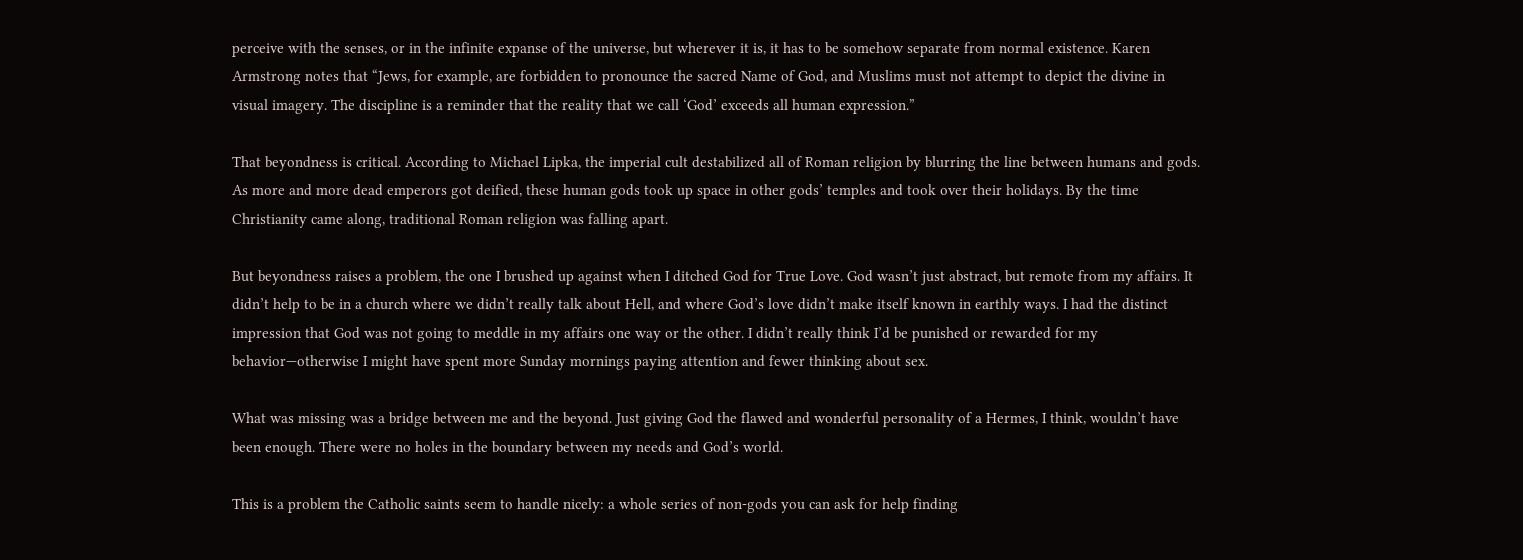perceive with the senses, or in the infinite expanse of the universe, but wherever it is, it has to be somehow separate from normal existence. Karen Armstrong notes that “Jews, for example, are forbidden to pronounce the sacred Name of God, and Muslims must not attempt to depict the divine in visual imagery. The discipline is a reminder that the reality that we call ‘God’ exceeds all human expression.”

That beyondness is critical. According to Michael Lipka, the imperial cult destabilized all of Roman religion by blurring the line between humans and gods. As more and more dead emperors got deified, these human gods took up space in other gods’ temples and took over their holidays. By the time Christianity came along, traditional Roman religion was falling apart.

But beyondness raises a problem, the one I brushed up against when I ditched God for True Love. God wasn’t just abstract, but remote from my affairs. It didn’t help to be in a church where we didn’t really talk about Hell, and where God’s love didn’t make itself known in earthly ways. I had the distinct impression that God was not going to meddle in my affairs one way or the other. I didn’t really think I’d be punished or rewarded for my behavior—otherwise I might have spent more Sunday mornings paying attention and fewer thinking about sex.

What was missing was a bridge between me and the beyond. Just giving God the flawed and wonderful personality of a Hermes, I think, wouldn’t have been enough. There were no holes in the boundary between my needs and God’s world.

This is a problem the Catholic saints seem to handle nicely: a whole series of non-gods you can ask for help finding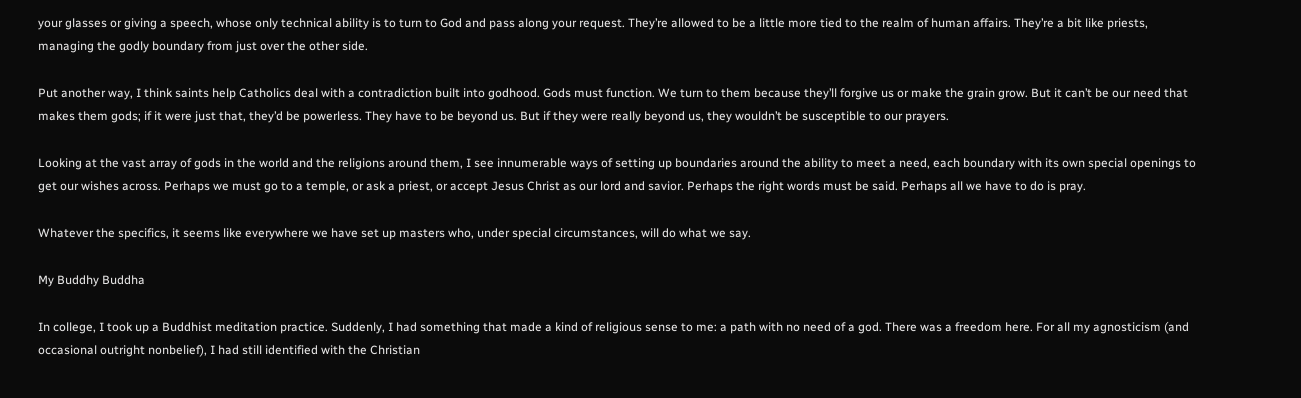your glasses or giving a speech, whose only technical ability is to turn to God and pass along your request. They’re allowed to be a little more tied to the realm of human affairs. They’re a bit like priests, managing the godly boundary from just over the other side.

Put another way, I think saints help Catholics deal with a contradiction built into godhood. Gods must function. We turn to them because they’ll forgive us or make the grain grow. But it can’t be our need that makes them gods; if it were just that, they’d be powerless. They have to be beyond us. But if they were really beyond us, they wouldn’t be susceptible to our prayers.

Looking at the vast array of gods in the world and the religions around them, I see innumerable ways of setting up boundaries around the ability to meet a need, each boundary with its own special openings to get our wishes across. Perhaps we must go to a temple, or ask a priest, or accept Jesus Christ as our lord and savior. Perhaps the right words must be said. Perhaps all we have to do is pray.

Whatever the specifics, it seems like everywhere we have set up masters who, under special circumstances, will do what we say.

My Buddhy Buddha

In college, I took up a Buddhist meditation practice. Suddenly, I had something that made a kind of religious sense to me: a path with no need of a god. There was a freedom here. For all my agnosticism (and occasional outright nonbelief), I had still identified with the Christian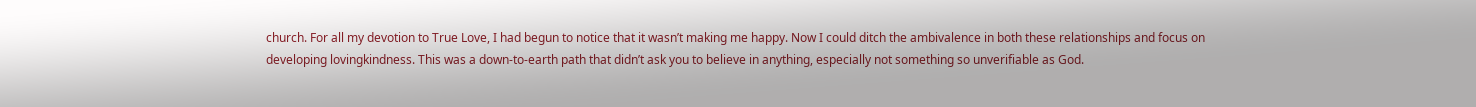church. For all my devotion to True Love, I had begun to notice that it wasn’t making me happy. Now I could ditch the ambivalence in both these relationships and focus on developing lovingkindness. This was a down-to-earth path that didn’t ask you to believe in anything, especially not something so unverifiable as God.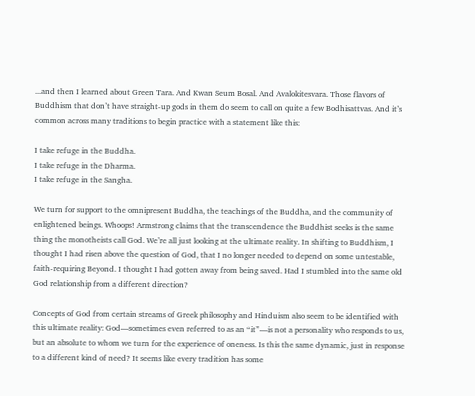...and then I learned about Green Tara. And Kwan Seum Bosal. And Avalokitesvara. Those flavors of Buddhism that don’t have straight-up gods in them do seem to call on quite a few Bodhisattvas. And it’s common across many traditions to begin practice with a statement like this:

I take refuge in the Buddha.
I take refuge in the Dharma.
I take refuge in the Sangha.

We turn for support to the omnipresent Buddha, the teachings of the Buddha, and the community of enlightened beings. Whoops! Armstrong claims that the transcendence the Buddhist seeks is the same thing the monotheists call God. We’re all just looking at the ultimate reality. In shifting to Buddhism, I thought I had risen above the question of God, that I no longer needed to depend on some untestable, faith-requiring Beyond. I thought I had gotten away from being saved. Had I stumbled into the same old God relationship from a different direction?

Concepts of God from certain streams of Greek philosophy and Hinduism also seem to be identified with this ultimate reality: God—sometimes even referred to as an “it”—is not a personality who responds to us, but an absolute to whom we turn for the experience of oneness. Is this the same dynamic, just in response to a different kind of need? It seems like every tradition has some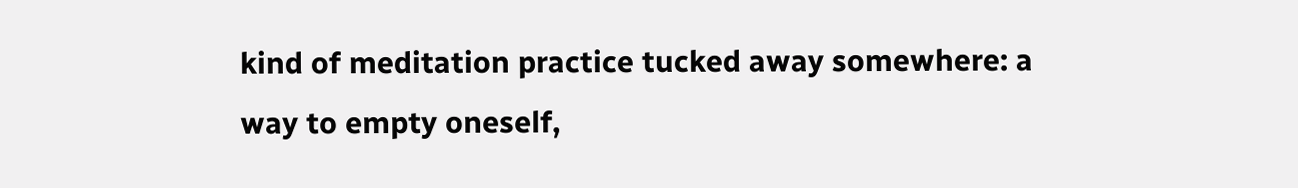kind of meditation practice tucked away somewhere: a way to empty oneself,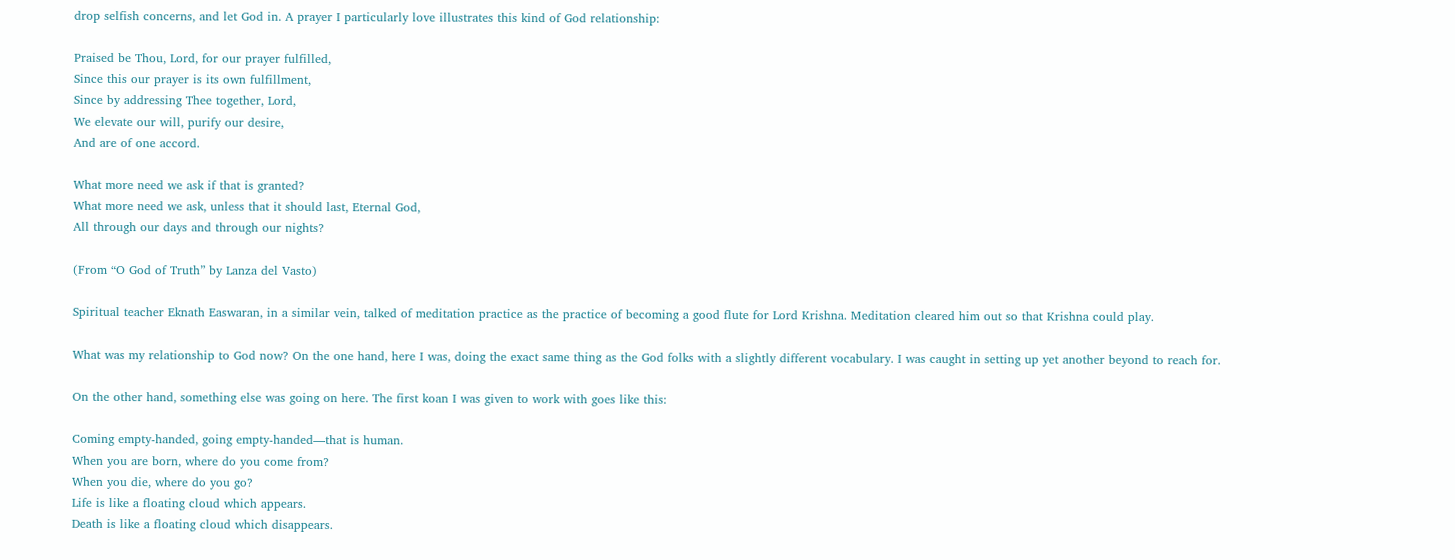drop selfish concerns, and let God in. A prayer I particularly love illustrates this kind of God relationship:

Praised be Thou, Lord, for our prayer fulfilled,
Since this our prayer is its own fulfillment,
Since by addressing Thee together, Lord,
We elevate our will, purify our desire,
And are of one accord.

What more need we ask if that is granted?
What more need we ask, unless that it should last, Eternal God,
All through our days and through our nights?

(From “O God of Truth” by Lanza del Vasto)

Spiritual teacher Eknath Easwaran, in a similar vein, talked of meditation practice as the practice of becoming a good flute for Lord Krishna. Meditation cleared him out so that Krishna could play.

What was my relationship to God now? On the one hand, here I was, doing the exact same thing as the God folks with a slightly different vocabulary. I was caught in setting up yet another beyond to reach for.

On the other hand, something else was going on here. The first koan I was given to work with goes like this:

Coming empty-handed, going empty-handed—that is human.
When you are born, where do you come from?
When you die, where do you go?
Life is like a floating cloud which appears.
Death is like a floating cloud which disappears.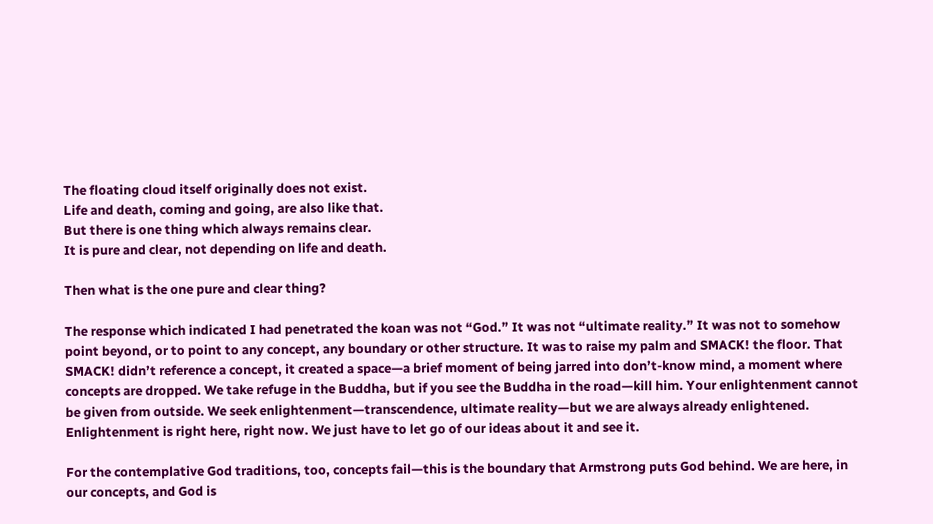The floating cloud itself originally does not exist.
Life and death, coming and going, are also like that.
But there is one thing which always remains clear.
It is pure and clear, not depending on life and death.

Then what is the one pure and clear thing?

The response which indicated I had penetrated the koan was not “God.” It was not “ultimate reality.” It was not to somehow point beyond, or to point to any concept, any boundary or other structure. It was to raise my palm and SMACK! the floor. That SMACK! didn’t reference a concept, it created a space—a brief moment of being jarred into don’t-know mind, a moment where concepts are dropped. We take refuge in the Buddha, but if you see the Buddha in the road—kill him. Your enlightenment cannot be given from outside. We seek enlightenment—transcendence, ultimate reality—but we are always already enlightened. Enlightenment is right here, right now. We just have to let go of our ideas about it and see it.

For the contemplative God traditions, too, concepts fail—this is the boundary that Armstrong puts God behind. We are here, in our concepts, and God is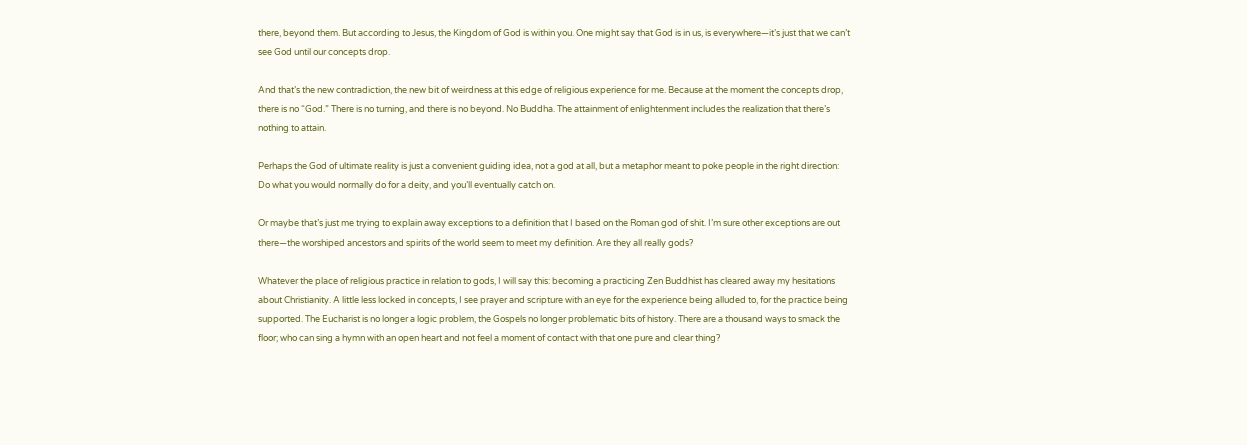there, beyond them. But according to Jesus, the Kingdom of God is within you. One might say that God is in us, is everywhere—it’s just that we can’t see God until our concepts drop.

And that’s the new contradiction, the new bit of weirdness at this edge of religious experience for me. Because at the moment the concepts drop, there is no “God.” There is no turning, and there is no beyond. No Buddha. The attainment of enlightenment includes the realization that there’s nothing to attain.

Perhaps the God of ultimate reality is just a convenient guiding idea, not a god at all, but a metaphor meant to poke people in the right direction: Do what you would normally do for a deity, and you’ll eventually catch on.

Or maybe that’s just me trying to explain away exceptions to a definition that I based on the Roman god of shit. I’m sure other exceptions are out there—the worshiped ancestors and spirits of the world seem to meet my definition. Are they all really gods?

Whatever the place of religious practice in relation to gods, I will say this: becoming a practicing Zen Buddhist has cleared away my hesitations about Christianity. A little less locked in concepts, I see prayer and scripture with an eye for the experience being alluded to, for the practice being supported. The Eucharist is no longer a logic problem, the Gospels no longer problematic bits of history. There are a thousand ways to smack the floor; who can sing a hymn with an open heart and not feel a moment of contact with that one pure and clear thing?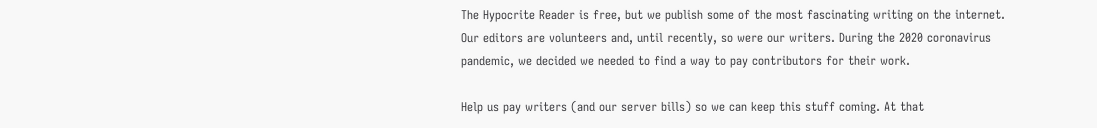The Hypocrite Reader is free, but we publish some of the most fascinating writing on the internet. Our editors are volunteers and, until recently, so were our writers. During the 2020 coronavirus pandemic, we decided we needed to find a way to pay contributors for their work.

Help us pay writers (and our server bills) so we can keep this stuff coming. At that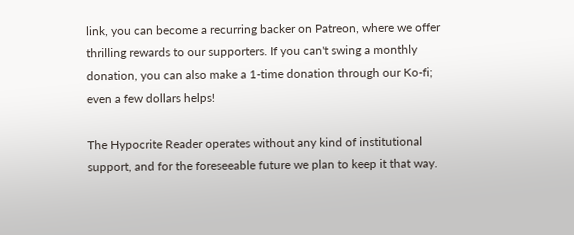link, you can become a recurring backer on Patreon, where we offer thrilling rewards to our supporters. If you can't swing a monthly donation, you can also make a 1-time donation through our Ko-fi; even a few dollars helps!

The Hypocrite Reader operates without any kind of institutional support, and for the foreseeable future we plan to keep it that way.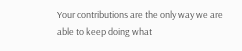Your contributions are the only way we are able to keep doing what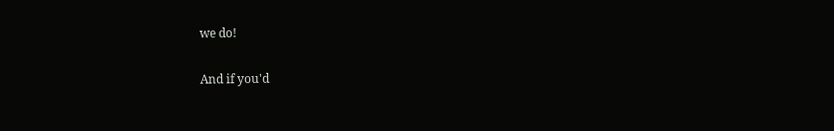we do!

And if you'd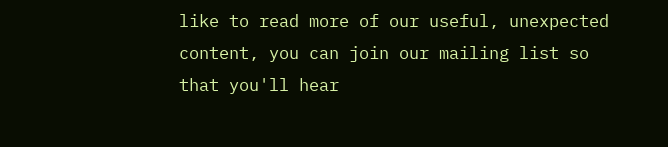like to read more of our useful, unexpected content, you can join our mailing list so that you'll hear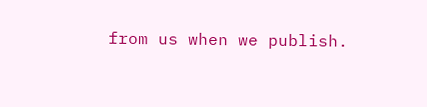from us when we publish.